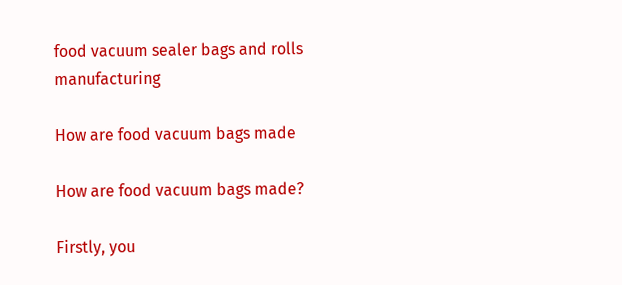food vacuum sealer bags and rolls manufacturing

How are food vacuum bags made

How are food vacuum bags made?

Firstly, you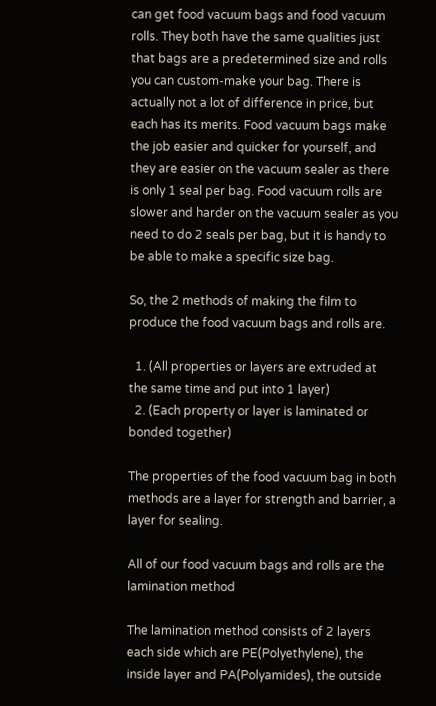can get food vacuum bags and food vacuum rolls. They both have the same qualities just that bags are a predetermined size and rolls you can custom-make your bag. There is actually not a lot of difference in price, but each has its merits. Food vacuum bags make the job easier and quicker for yourself, and they are easier on the vacuum sealer as there is only 1 seal per bag. Food vacuum rolls are slower and harder on the vacuum sealer as you need to do 2 seals per bag, but it is handy to be able to make a specific size bag.

So, the 2 methods of making the film to produce the food vacuum bags and rolls are.

  1. (All properties or layers are extruded at the same time and put into 1 layer)
  2. (Each property or layer is laminated or bonded together)

The properties of the food vacuum bag in both methods are a layer for strength and barrier, a layer for sealing.

All of our food vacuum bags and rolls are the lamination method

The lamination method consists of 2 layers each side which are PE(Polyethylene), the inside layer and PA(Polyamides), the outside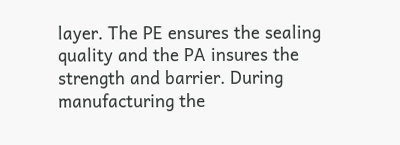layer. The PE ensures the sealing quality and the PA insures the strength and barrier. During manufacturing the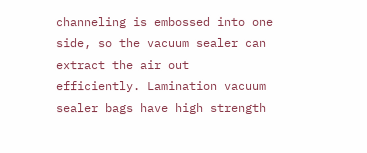channeling is embossed into one side, so the vacuum sealer can extract the air out efficiently. Lamination vacuum sealer bags have high strength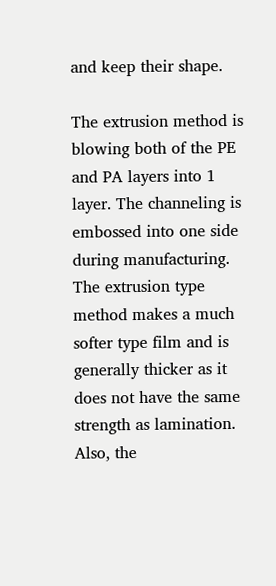and keep their shape.

The extrusion method is blowing both of the PE and PA layers into 1 layer. The channeling is embossed into one side during manufacturing. The extrusion type method makes a much softer type film and is generally thicker as it does not have the same strength as lamination. Also, the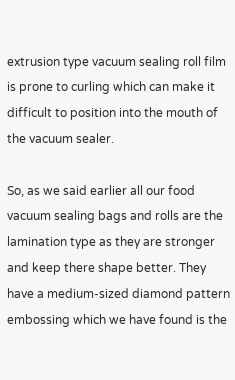extrusion type vacuum sealing roll film is prone to curling which can make it difficult to position into the mouth of the vacuum sealer.

So, as we said earlier all our food vacuum sealing bags and rolls are the lamination type as they are stronger and keep there shape better. They have a medium-sized diamond pattern embossing which we have found is the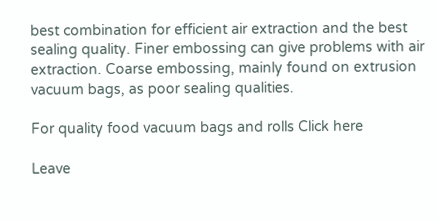best combination for efficient air extraction and the best sealing quality. Finer embossing can give problems with air extraction. Coarse embossing, mainly found on extrusion vacuum bags, as poor sealing qualities.

For quality food vacuum bags and rolls Click here

Leave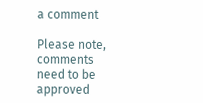a comment

Please note, comments need to be approved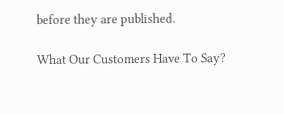before they are published.

What Our Customers Have To Say?